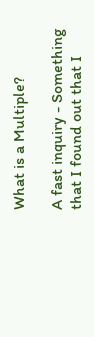What is a Multiple?

A fast inquiry - Something that I found out that I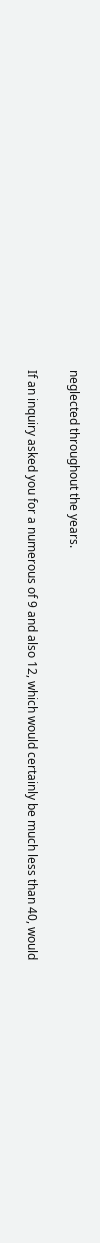neglected throughout the years.

If an inquiry asked you for a numerous of 9 and also 12, which would certainly be much less than 40, would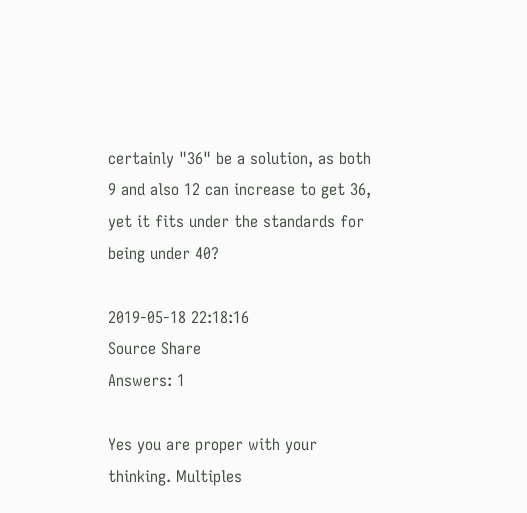certainly "36" be a solution, as both 9 and also 12 can increase to get 36, yet it fits under the standards for being under 40?

2019-05-18 22:18:16
Source Share
Answers: 1

Yes you are proper with your thinking. Multiples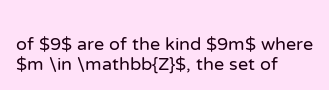of $9$ are of the kind $9m$ where $m \in \mathbb{Z}$, the set of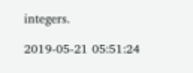integers.

2019-05-21 05:51:24